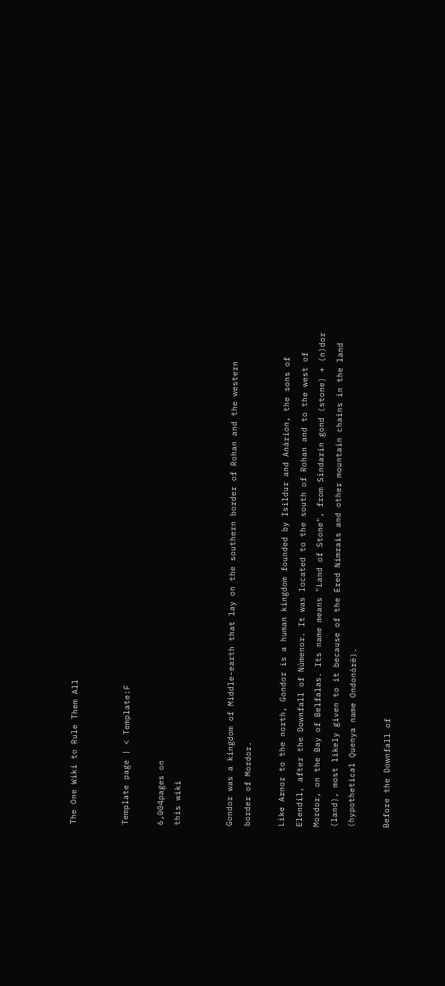The One Wiki to Rule Them All


Template page | < Template:F

6,004pages on
this wiki


Gondor was a kingdom of Middle-earth that lay on the southern border of Rohan and the western border of Mordor.

Like Arnor to the north, Gondor is a human kingdom founded by Isildur and Anárion, the sons of Elendil, after the Downfall of Númenor. It was located to the south of Rohan and to the west of Mordor, on the Bay of Belfalas. Its name means "Land of Stone", from Sindarin gond (stone) + (n)dor (land), most likely given to it because of the Ered Nimrais and other mountain chains in the land (hypothetical Quenya name Ondonórë).

Before the Downfall of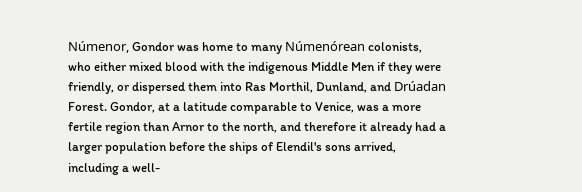Númenor, Gondor was home to many Númenórean colonists, who either mixed blood with the indigenous Middle Men if they were friendly, or dispersed them into Ras Morthil, Dunland, and Drúadan Forest. Gondor, at a latitude comparable to Venice, was a more fertile region than Arnor to the north, and therefore it already had a larger population before the ships of Elendil's sons arrived, including a well-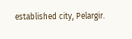established city, Pelargir.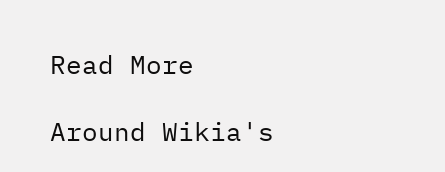Read More

Around Wikia's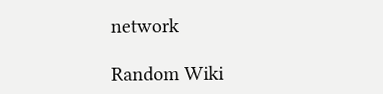network

Random Wiki